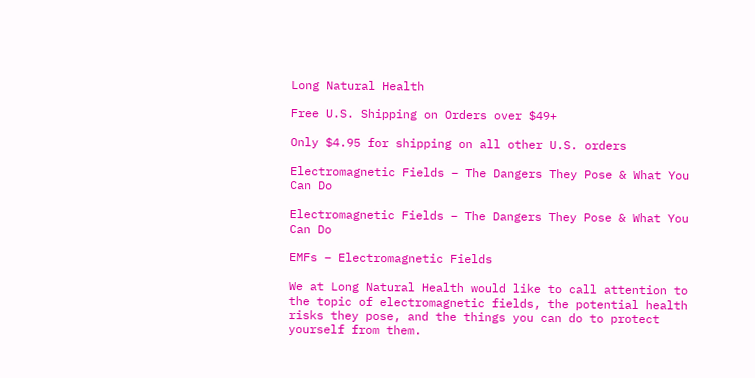Long Natural Health

Free U.S. Shipping on Orders over $49+

Only $4.95 for shipping on all other U.S. orders

Electromagnetic Fields – The Dangers They Pose & What You Can Do

Electromagnetic Fields – The Dangers They Pose & What You Can Do

EMFs – Electromagnetic Fields

We at Long Natural Health would like to call attention to the topic of electromagnetic fields, the potential health risks they pose, and the things you can do to protect yourself from them.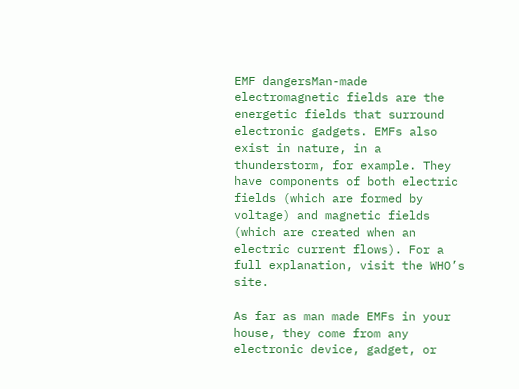EMF dangersMan-made electromagnetic fields are the energetic fields that surround electronic gadgets. EMFs also exist in nature, in a thunderstorm, for example. They have components of both electric fields (which are formed by voltage) and magnetic fields (which are created when an electric current flows). For a full explanation, visit the WHO’s site.

As far as man made EMFs in your house, they come from any electronic device, gadget, or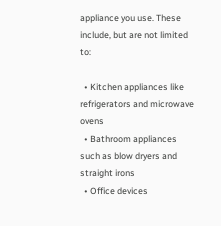appliance you use. These include, but are not limited to:

  • Kitchen appliances like refrigerators and microwave ovens
  • Bathroom appliances such as blow dryers and straight irons
  • Office devices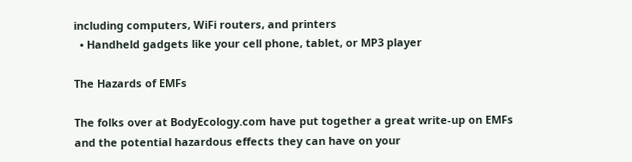including computers, WiFi routers, and printers
  • Handheld gadgets like your cell phone, tablet, or MP3 player

The Hazards of EMFs

The folks over at BodyEcology.com have put together a great write-up on EMFs and the potential hazardous effects they can have on your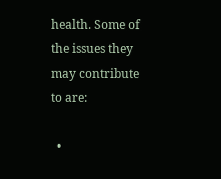health. Some of the issues they may contribute to are:

  •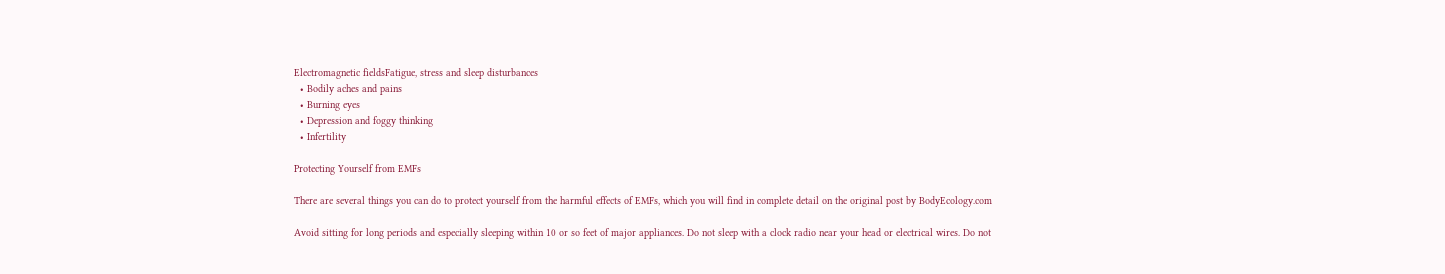Electromagnetic fieldsFatigue, stress and sleep disturbances
  • Bodily aches and pains
  • Burning eyes
  • Depression and foggy thinking
  • Infertility

Protecting Yourself from EMFs

There are several things you can do to protect yourself from the harmful effects of EMFs, which you will find in complete detail on the original post by BodyEcology.com

Avoid sitting for long periods and especially sleeping within 10 or so feet of major appliances. Do not sleep with a clock radio near your head or electrical wires. Do not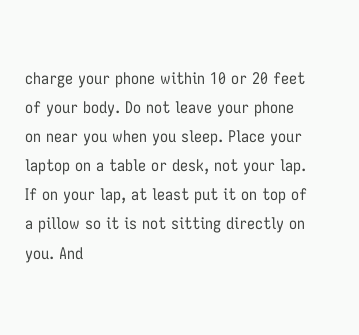charge your phone within 10 or 20 feet of your body. Do not leave your phone on near you when you sleep. Place your laptop on a table or desk, not your lap. If on your lap, at least put it on top of a pillow so it is not sitting directly on you. And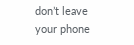don’t leave your phone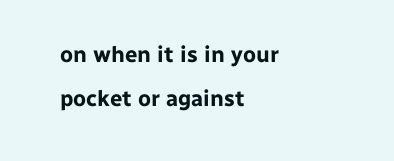on when it is in your pocket or against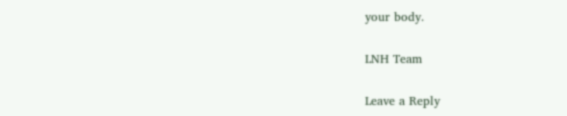your body.

LNH Team

Leave a Reply